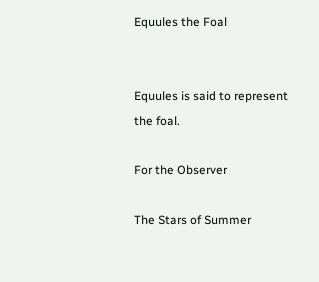Equules the Foal


Equules is said to represent the foal.

For the Observer

The Stars of Summer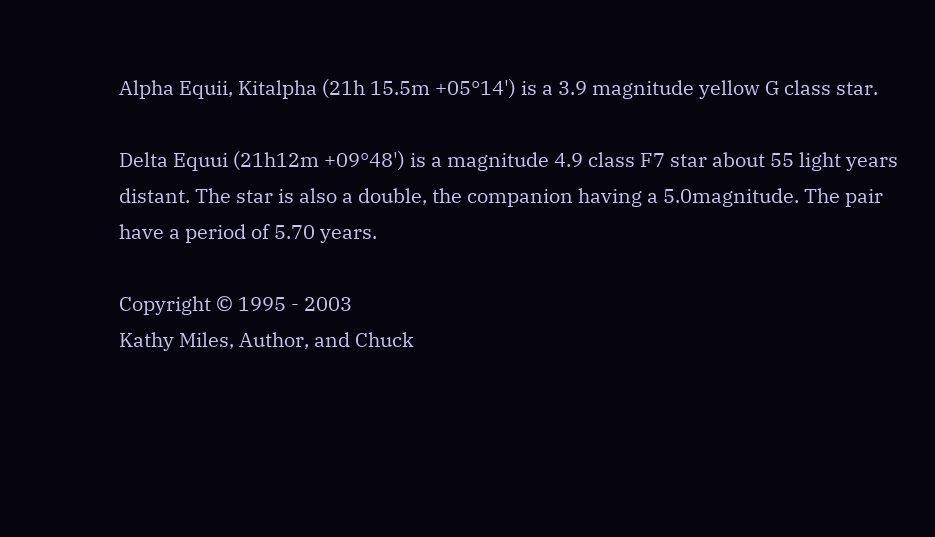Alpha Equii, Kitalpha (21h 15.5m +05°14') is a 3.9 magnitude yellow G class star.

Delta Equui (21h12m +09°48') is a magnitude 4.9 class F7 star about 55 light years distant. The star is also a double, the companion having a 5.0magnitude. The pair have a period of 5.70 years.

Copyright © 1995 - 2003
Kathy Miles, Author, and Chuck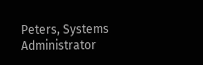Peters, Systems Administrator